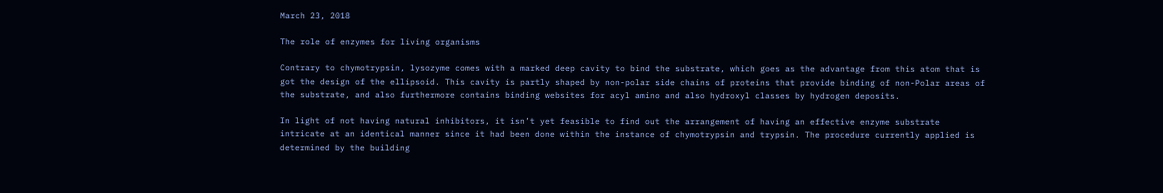March 23, 2018

The role of enzymes for living organisms

Contrary to chymotrypsin, lysozyme comes with a marked deep cavity to bind the substrate, which goes as the advantage from this atom that is got the design of the ellipsoid. This cavity is partly shaped by non-polar side chains of proteins that provide binding of non-Polar areas of the substrate, and also furthermore contains binding websites for acyl amino and also hydroxyl classes by hydrogen deposits.

In light of not having natural inhibitors, it isn’t yet feasible to find out the arrangement of having an effective enzyme substrate intricate at an identical manner since it had been done within the instance of chymotrypsin and trypsin. The procedure currently applied is determined by the building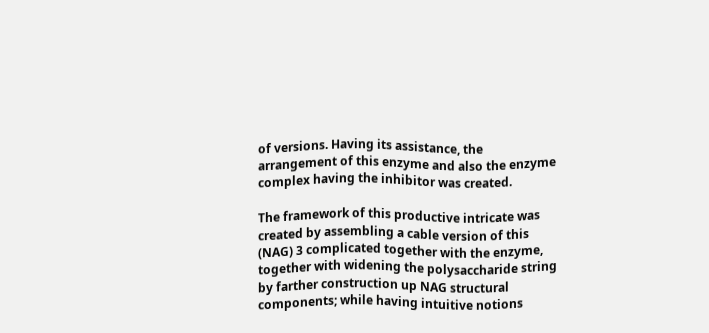of versions. Having its assistance, the arrangement of this enzyme and also the enzyme complex having the inhibitor was created.

The framework of this productive intricate was created by assembling a cable version of this (NAG) 3 complicated together with the enzyme, together with widening the polysaccharide string by farther construction up NAG structural components; while having intuitive notions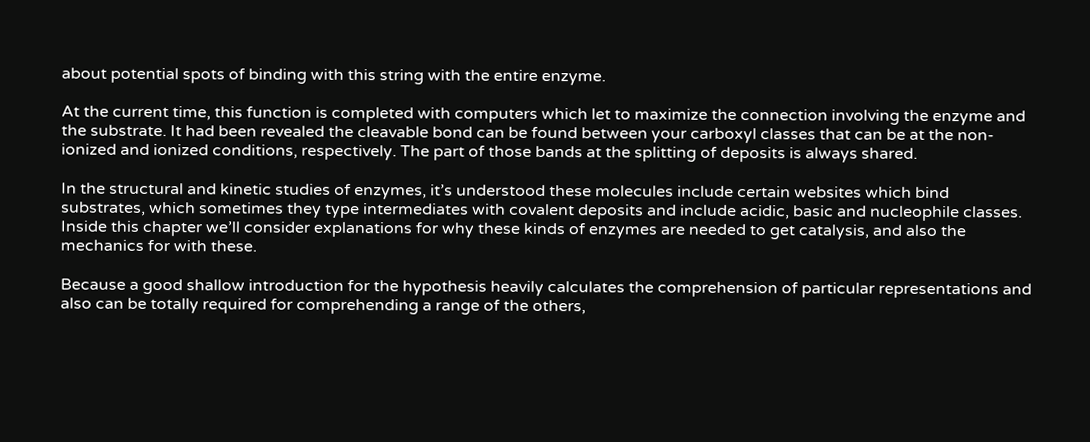about potential spots of binding with this string with the entire enzyme.

At the current time, this function is completed with computers which let to maximize the connection involving the enzyme and the substrate. It had been revealed the cleavable bond can be found between your carboxyl classes that can be at the non-ionized and ionized conditions, respectively. The part of those bands at the splitting of deposits is always shared.

In the structural and kinetic studies of enzymes, it’s understood these molecules include certain websites which bind substrates, which sometimes they type intermediates with covalent deposits and include acidic, basic and nucleophile classes. Inside this chapter we’ll consider explanations for why these kinds of enzymes are needed to get catalysis, and also the mechanics for with these.

Because a good shallow introduction for the hypothesis heavily calculates the comprehension of particular representations and also can be totally required for comprehending a range of the others,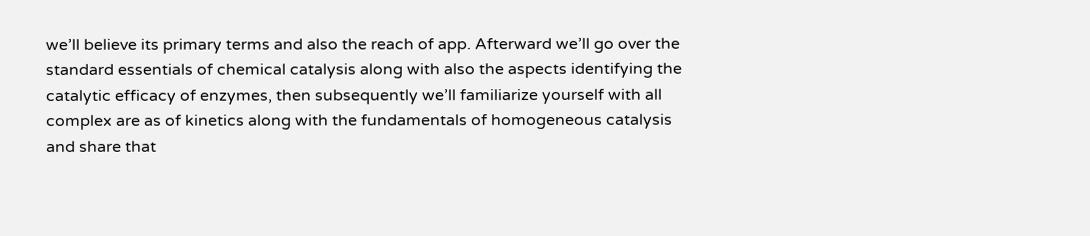we’ll believe its primary terms and also the reach of app. Afterward we’ll go over the standard essentials of chemical catalysis along with also the aspects identifying the catalytic efficacy of enzymes, then subsequently we’ll familiarize yourself with all complex are as of kinetics along with the fundamentals of homogeneous catalysis and share that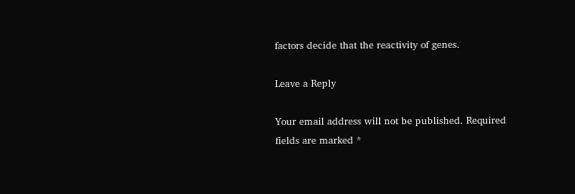factors decide that the reactivity of genes.

Leave a Reply

Your email address will not be published. Required fields are marked *